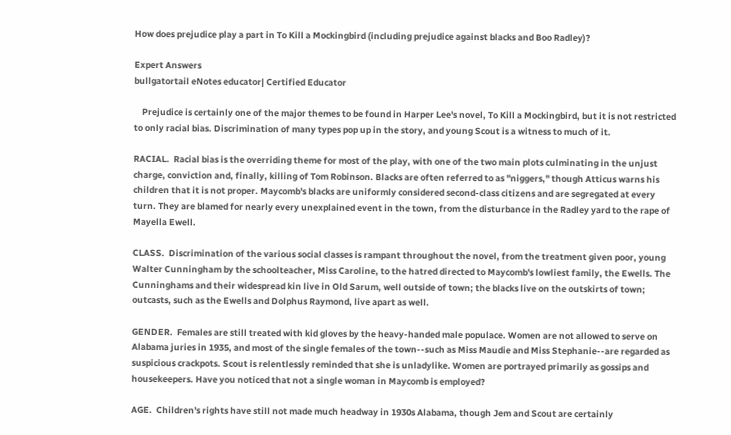How does prejudice play a part in To Kill a Mockingbird (including prejudice against blacks and Boo Radley)?

Expert Answers
bullgatortail eNotes educator| Certified Educator

    Prejudice is certainly one of the major themes to be found in Harper Lee's novel, To Kill a Mockingbird, but it is not restricted to only racial bias. Discrimination of many types pop up in the story, and young Scout is a witness to much of it.

RACIAL.  Racial bias is the overriding theme for most of the play, with one of the two main plots culminating in the unjust charge, conviction and, finally, killing of Tom Robinson. Blacks are often referred to as "niggers," though Atticus warns his children that it is not proper. Maycomb's blacks are uniformly considered second-class citizens and are segregated at every turn. They are blamed for nearly every unexplained event in the town, from the disturbance in the Radley yard to the rape of Mayella Ewell.

CLASS.  Discrimination of the various social classes is rampant throughout the novel, from the treatment given poor, young Walter Cunningham by the schoolteacher, Miss Caroline, to the hatred directed to Maycomb's lowliest family, the Ewells. The Cunninghams and their widespread kin live in Old Sarum, well outside of town; the blacks live on the outskirts of town; outcasts, such as the Ewells and Dolphus Raymond, live apart as well.

GENDER.  Females are still treated with kid gloves by the heavy-handed male populace. Women are not allowed to serve on Alabama juries in 1935, and most of the single females of the town--such as Miss Maudie and Miss Stephanie--are regarded as suspicious crackpots. Scout is relentlessly reminded that she is unladylike. Women are portrayed primarily as gossips and housekeepers. Have you noticed that not a single woman in Maycomb is employed?

AGE.  Children's rights have still not made much headway in 1930s Alabama, though Jem and Scout are certainly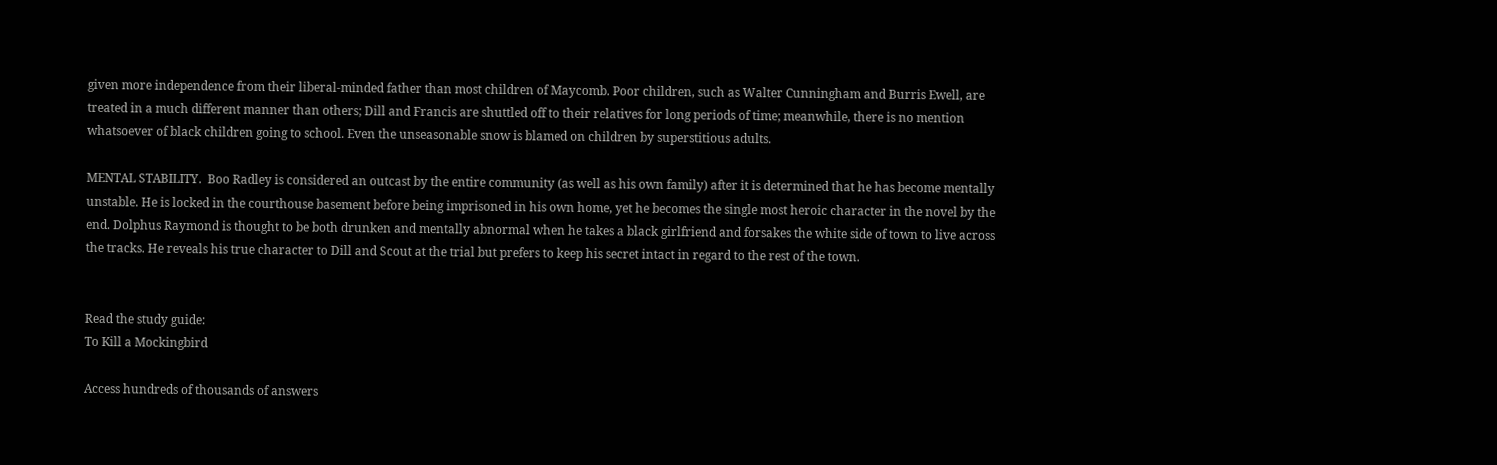given more independence from their liberal-minded father than most children of Maycomb. Poor children, such as Walter Cunningham and Burris Ewell, are treated in a much different manner than others; Dill and Francis are shuttled off to their relatives for long periods of time; meanwhile, there is no mention whatsoever of black children going to school. Even the unseasonable snow is blamed on children by superstitious adults.

MENTAL STABILITY.  Boo Radley is considered an outcast by the entire community (as well as his own family) after it is determined that he has become mentally unstable. He is locked in the courthouse basement before being imprisoned in his own home, yet he becomes the single most heroic character in the novel by the end. Dolphus Raymond is thought to be both drunken and mentally abnormal when he takes a black girlfriend and forsakes the white side of town to live across the tracks. He reveals his true character to Dill and Scout at the trial but prefers to keep his secret intact in regard to the rest of the town.


Read the study guide:
To Kill a Mockingbird

Access hundreds of thousands of answers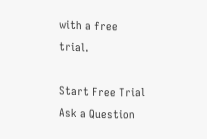with a free trial.

Start Free Trial
Ask a Question